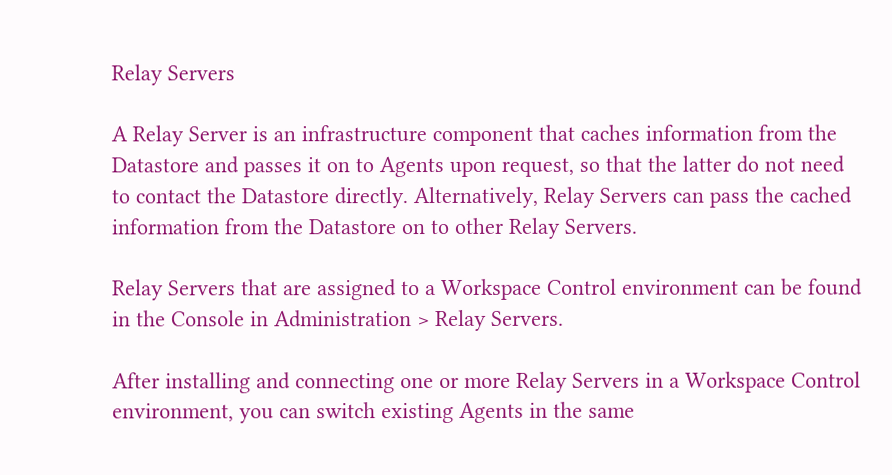Relay Servers

A Relay Server is an infrastructure component that caches information from the Datastore and passes it on to Agents upon request, so that the latter do not need to contact the Datastore directly. Alternatively, Relay Servers can pass the cached information from the Datastore on to other Relay Servers.

Relay Servers that are assigned to a Workspace Control environment can be found in the Console in Administration > Relay Servers.

After installing and connecting one or more Relay Servers in a Workspace Control environment, you can switch existing Agents in the same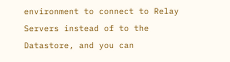environment to connect to Relay Servers instead of to the Datastore, and you can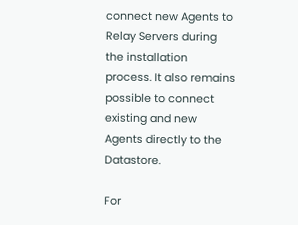connect new Agents to Relay Servers during the installation process. It also remains possible to connect existing and new Agents directly to the Datastore.

For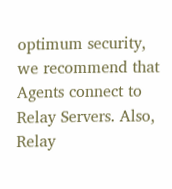optimum security, we recommend that Agents connect to Relay Servers. Also, Relay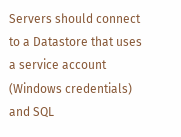Servers should connect to a Datastore that uses a service account (Windows credentials) and SQL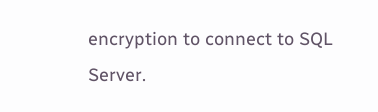encryption to connect to SQL Server.